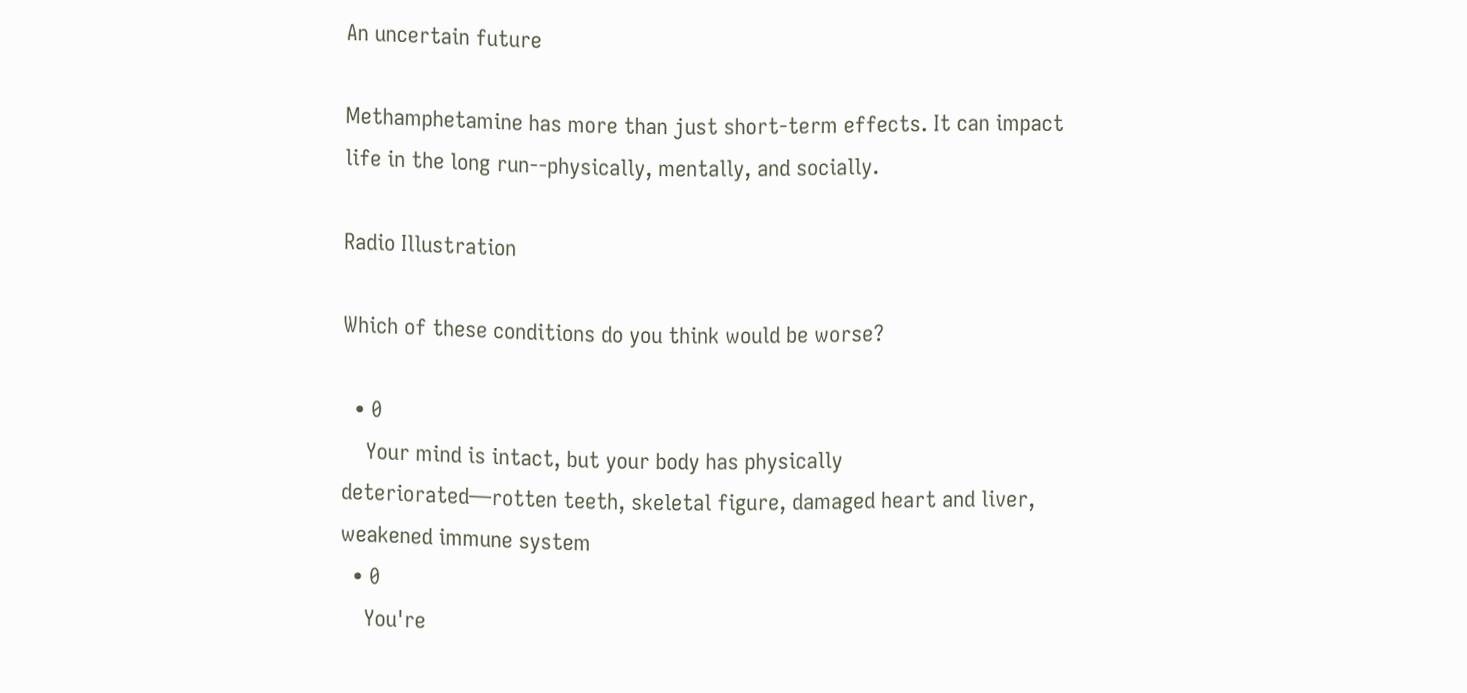An uncertain future

Methamphetamine has more than just short-term effects. It can impact life in the long run--physically, mentally, and socially.

Radio Illustration

Which of these conditions do you think would be worse?

  • 0
    Your mind is intact, but your body has physically deteriorated—rotten teeth, skeletal figure, damaged heart and liver, weakened immune system
  • 0
    You're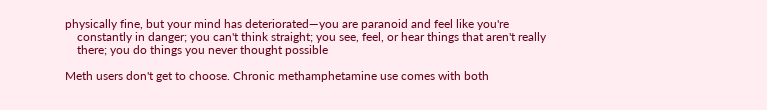physically fine, but your mind has deteriorated—you are paranoid and feel like you're
    constantly in danger; you can't think straight; you see, feel, or hear things that aren't really
    there; you do things you never thought possible

Meth users don't get to choose. Chronic methamphetamine use comes with both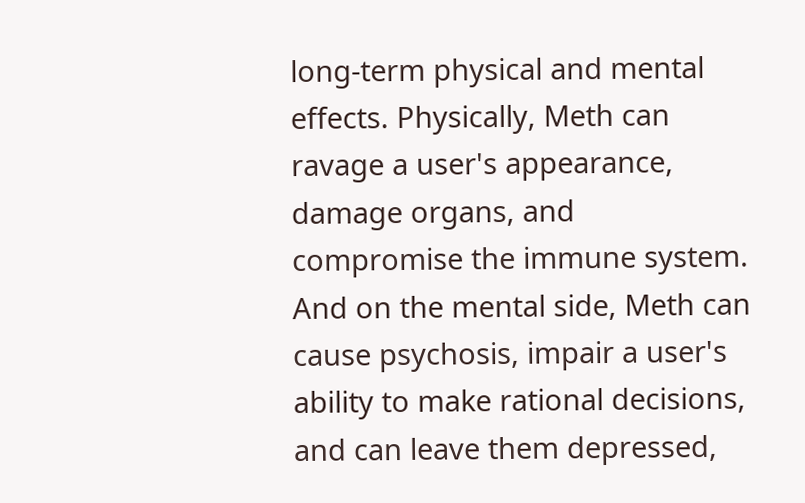long-term physical and mental effects. Physically, Meth can ravage a user's appearance, damage organs, and compromise the immune system. And on the mental side, Meth can cause psychosis, impair a user's ability to make rational decisions, and can leave them depressed,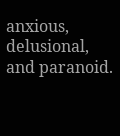anxious, delusional, and paranoid.